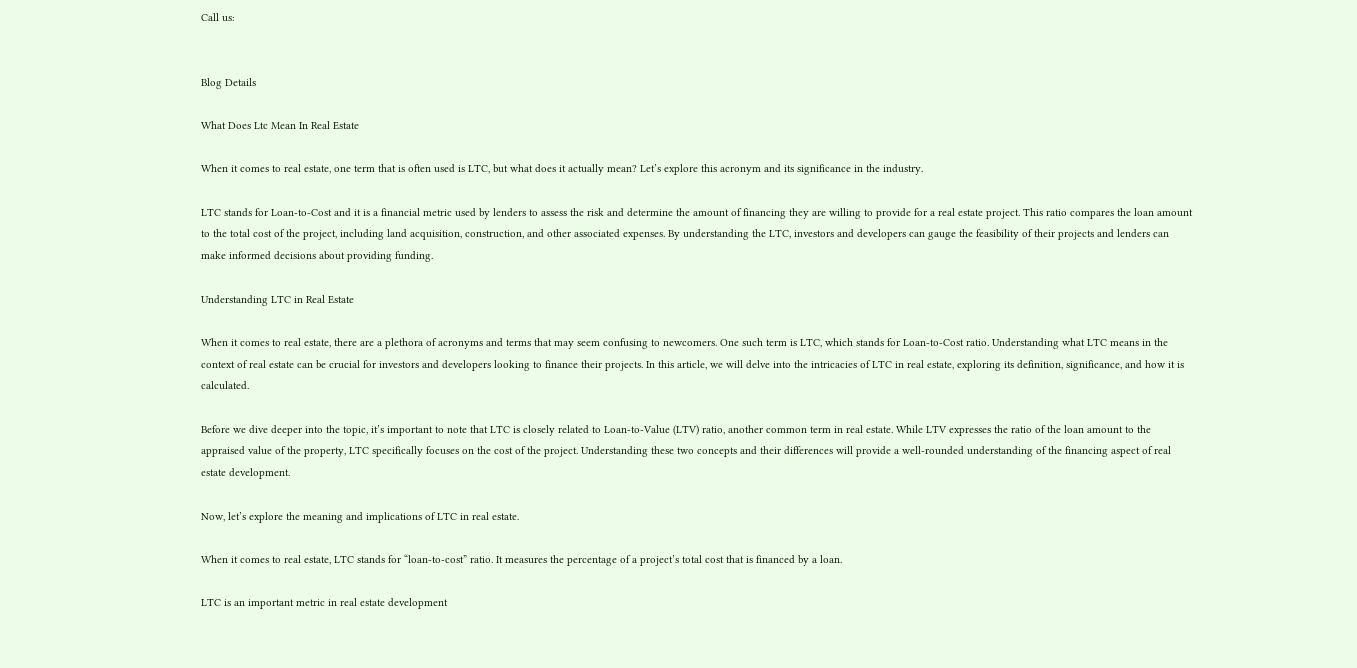Call us:


Blog Details

What Does Ltc Mean In Real Estate

When it comes to real estate, one term that is often used is LTC, but what does it actually mean? Let’s explore this acronym and its significance in the industry.

LTC stands for Loan-to-Cost and it is a financial metric used by lenders to assess the risk and determine the amount of financing they are willing to provide for a real estate project. This ratio compares the loan amount to the total cost of the project, including land acquisition, construction, and other associated expenses. By understanding the LTC, investors and developers can gauge the feasibility of their projects and lenders can make informed decisions about providing funding.

Understanding LTC in Real Estate

When it comes to real estate, there are a plethora of acronyms and terms that may seem confusing to newcomers. One such term is LTC, which stands for Loan-to-Cost ratio. Understanding what LTC means in the context of real estate can be crucial for investors and developers looking to finance their projects. In this article, we will delve into the intricacies of LTC in real estate, exploring its definition, significance, and how it is calculated.

Before we dive deeper into the topic, it’s important to note that LTC is closely related to Loan-to-Value (LTV) ratio, another common term in real estate. While LTV expresses the ratio of the loan amount to the appraised value of the property, LTC specifically focuses on the cost of the project. Understanding these two concepts and their differences will provide a well-rounded understanding of the financing aspect of real estate development.

Now, let’s explore the meaning and implications of LTC in real estate.

When it comes to real estate, LTC stands for “loan-to-cost” ratio. It measures the percentage of a project’s total cost that is financed by a loan.

LTC is an important metric in real estate development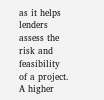as it helps lenders assess the risk and feasibility of a project. A higher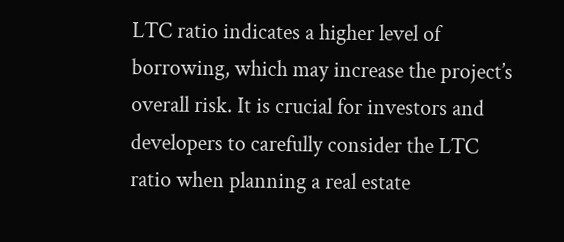LTC ratio indicates a higher level of borrowing, which may increase the project’s overall risk. It is crucial for investors and developers to carefully consider the LTC ratio when planning a real estate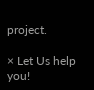project.

× Let Us help you!